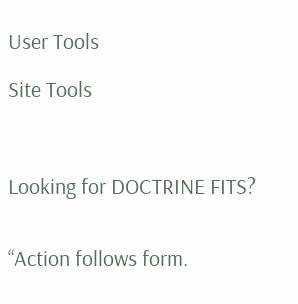User Tools

Site Tools



Looking for DOCTRINE FITS?


“Action follows form.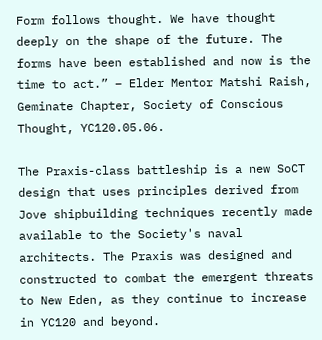Form follows thought. We have thought deeply on the shape of the future. The forms have been established and now is the time to act.” – Elder Mentor Matshi Raish, Geminate Chapter, Society of Conscious Thought, YC120.05.06.

The Praxis-class battleship is a new SoCT design that uses principles derived from Jove shipbuilding techniques recently made available to the Society's naval architects. The Praxis was designed and constructed to combat the emergent threats to New Eden, as they continue to increase in YC120 and beyond.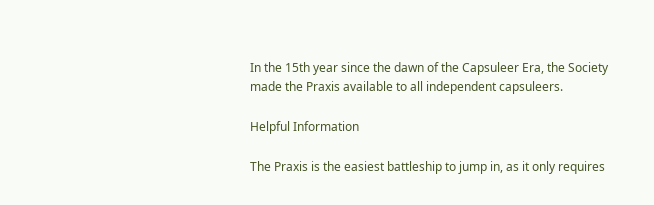In the 15th year since the dawn of the Capsuleer Era, the Society made the Praxis available to all independent capsuleers.

Helpful Information

The Praxis is the easiest battleship to jump in, as it only requires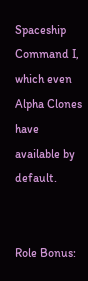Spaceship Command I, which even Alpha Clones have available by default.


Role Bonus: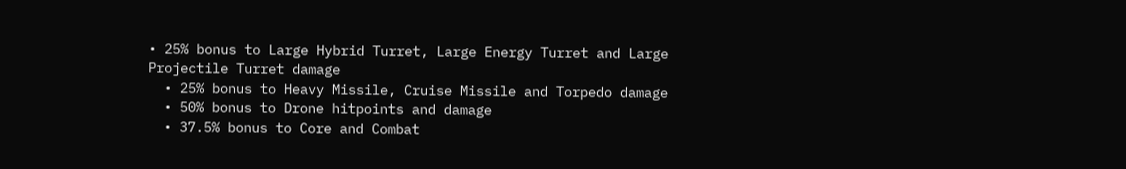• 25% bonus to Large Hybrid Turret, Large Energy Turret and Large Projectile Turret damage
  • 25% bonus to Heavy Missile, Cruise Missile and Torpedo damage
  • 50% bonus to Drone hitpoints and damage
  • 37.5% bonus to Core and Combat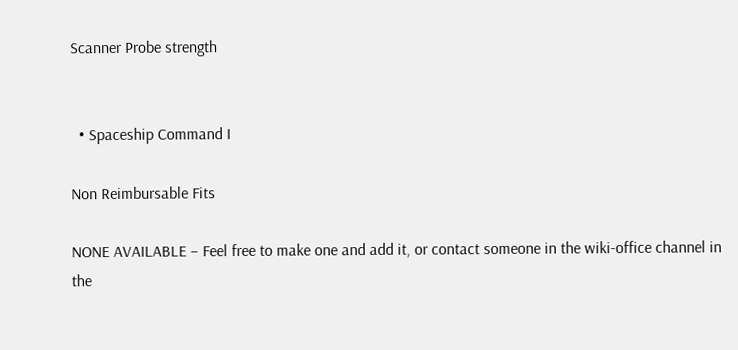Scanner Probe strength


  • Spaceship Command I

Non Reimbursable Fits

NONE AVAILABLE – Feel free to make one and add it, or contact someone in the wiki-office channel in the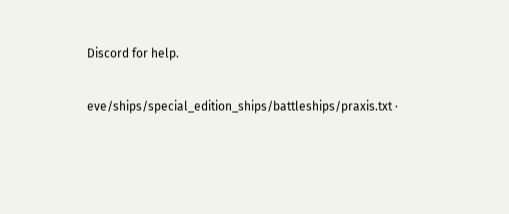Discord for help.

eve/ships/special_edition_ships/battleships/praxis.txt ·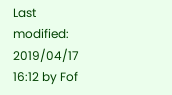Last modified: 2019/04/17 16:12 by Fof